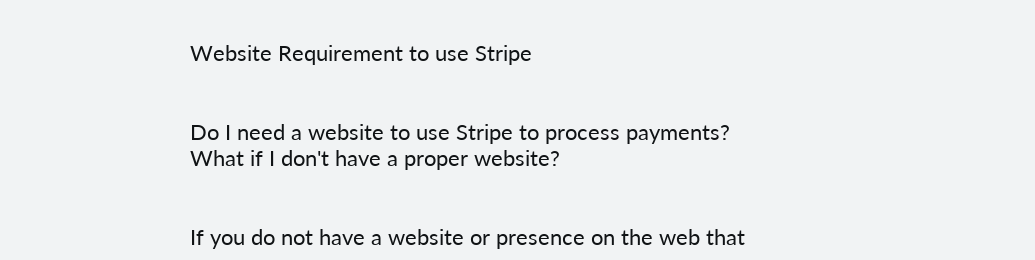Website Requirement to use Stripe


Do I need a website to use Stripe to process payments? What if I don't have a proper website?


If you do not have a website or presence on the web that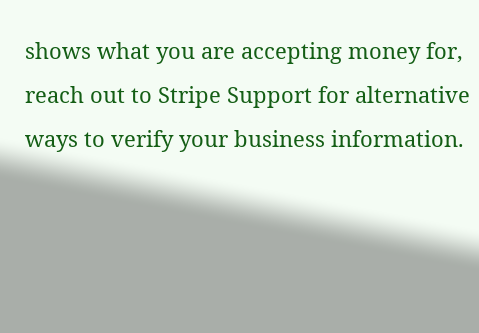shows what you are accepting money for, reach out to Stripe Support for alternative ways to verify your business information.